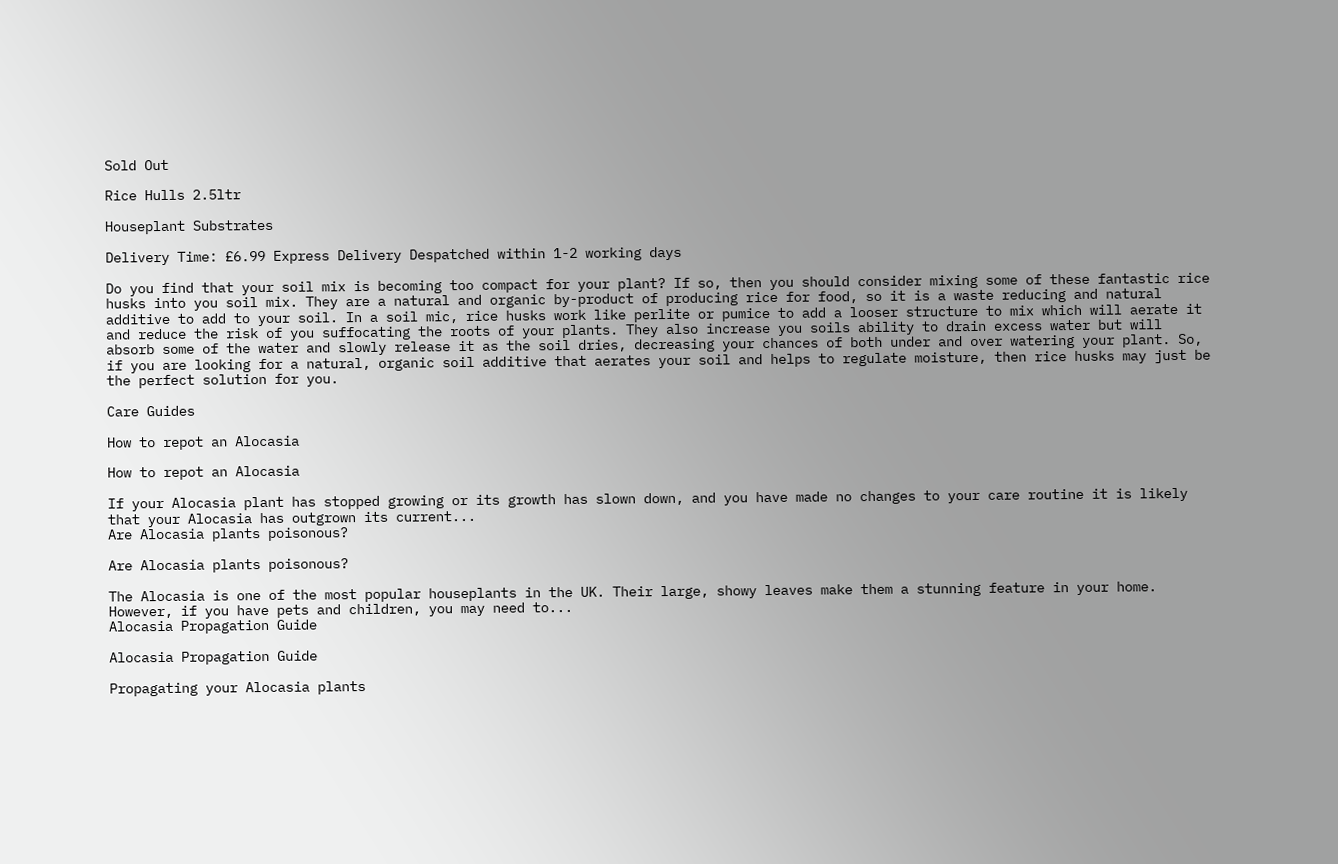Sold Out

Rice Hulls 2.5ltr

Houseplant Substrates

Delivery Time: £6.99 Express Delivery Despatched within 1-2 working days

Do you find that your soil mix is becoming too compact for your plant? If so, then you should consider mixing some of these fantastic rice husks into you soil mix. They are a natural and organic by-product of producing rice for food, so it is a waste reducing and natural additive to add to your soil. In a soil mic, rice husks work like perlite or pumice to add a looser structure to mix which will aerate it and reduce the risk of you suffocating the roots of your plants. They also increase you soils ability to drain excess water but will absorb some of the water and slowly release it as the soil dries, decreasing your chances of both under and over watering your plant. So, if you are looking for a natural, organic soil additive that aerates your soil and helps to regulate moisture, then rice husks may just be the perfect solution for you.

Care Guides

How to repot an Alocasia

How to repot an Alocasia

If your Alocasia plant has stopped growing or its growth has slown down, and you have made no changes to your care routine it is likely that your Alocasia has outgrown its current...
Are Alocasia plants poisonous?

Are Alocasia plants poisonous?

The Alocasia is one of the most popular houseplants in the UK. Their large, showy leaves make them a stunning feature in your home. However, if you have pets and children, you may need to...
Alocasia Propagation Guide

Alocasia Propagation Guide

Propagating your Alocasia plants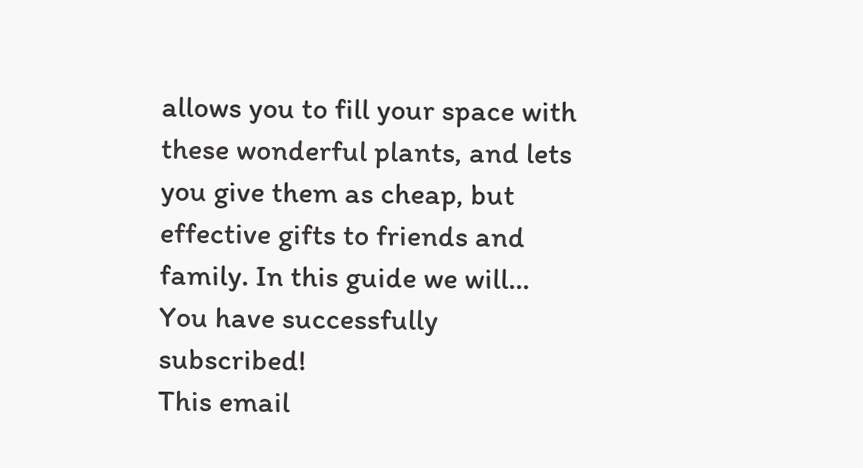allows you to fill your space with these wonderful plants, and lets you give them as cheap, but effective gifts to friends and family. In this guide we will...
You have successfully subscribed!
This email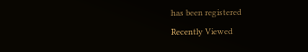has been registered
Recently Viewed